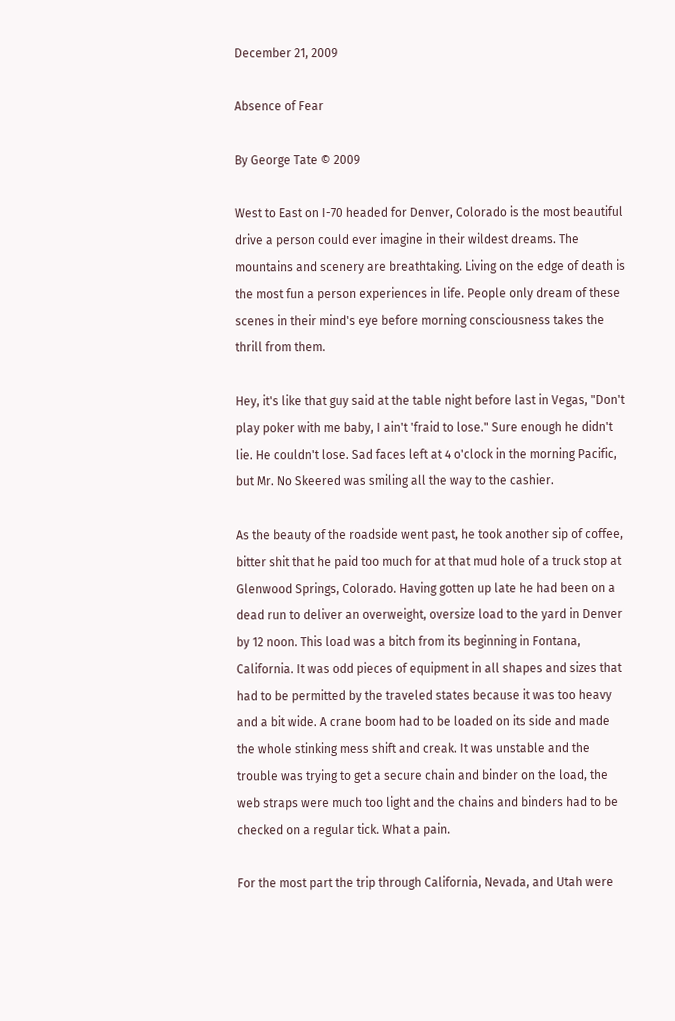December 21, 2009

Absence of Fear

By George Tate © 2009

West to East on I-70 headed for Denver, Colorado is the most beautiful drive a person could ever imagine in their wildest dreams. The mountains and scenery are breathtaking. Living on the edge of death is the most fun a person experiences in life. People only dream of these scenes in their mind's eye before morning consciousness takes the thrill from them.

Hey, it's like that guy said at the table night before last in Vegas, "Don't play poker with me baby, I ain't 'fraid to lose." Sure enough he didn't lie. He couldn't lose. Sad faces left at 4 o'clock in the morning Pacific, but Mr. No Skeered was smiling all the way to the cashier.

As the beauty of the roadside went past, he took another sip of coffee, bitter shit that he paid too much for at that mud hole of a truck stop at Glenwood Springs, Colorado. Having gotten up late he had been on a dead run to deliver an overweight, oversize load to the yard in Denver by 12 noon. This load was a bitch from its beginning in Fontana, California. It was odd pieces of equipment in all shapes and sizes that had to be permitted by the traveled states because it was too heavy and a bit wide. A crane boom had to be loaded on its side and made the whole stinking mess shift and creak. It was unstable and the trouble was trying to get a secure chain and binder on the load, the web straps were much too light and the chains and binders had to be checked on a regular tick. What a pain.

For the most part the trip through California, Nevada, and Utah were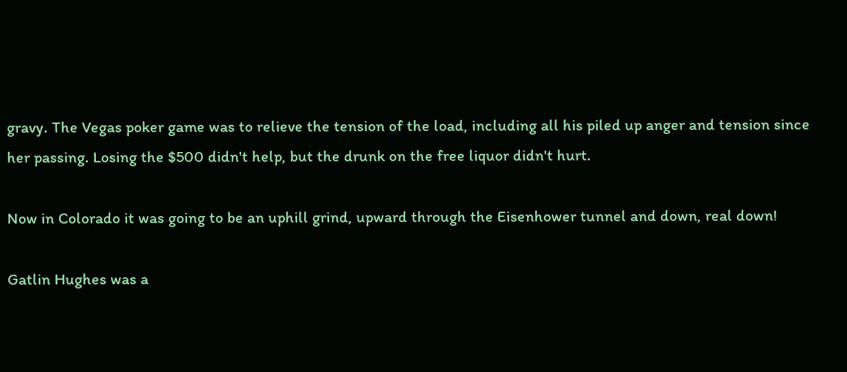gravy. The Vegas poker game was to relieve the tension of the load, including all his piled up anger and tension since her passing. Losing the $500 didn't help, but the drunk on the free liquor didn't hurt.

Now in Colorado it was going to be an uphill grind, upward through the Eisenhower tunnel and down, real down!

Gatlin Hughes was a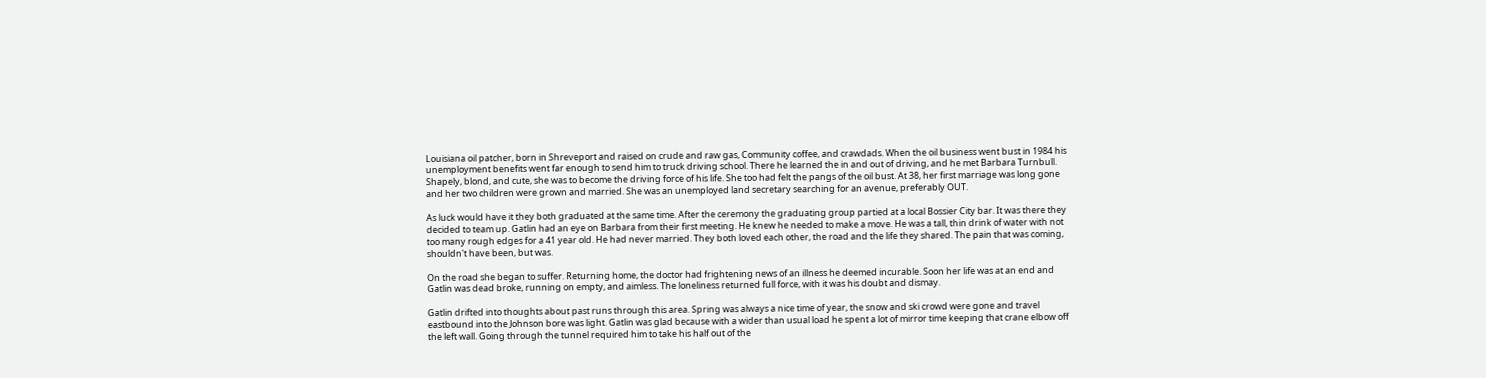Louisiana oil patcher, born in Shreveport and raised on crude and raw gas, Community coffee, and crawdads. When the oil business went bust in 1984 his unemployment benefits went far enough to send him to truck driving school. There he learned the in and out of driving, and he met Barbara Turnbull. Shapely, blond, and cute, she was to become the driving force of his life. She too had felt the pangs of the oil bust. At 38, her first marriage was long gone and her two children were grown and married. She was an unemployed land secretary searching for an avenue, preferably OUT.

As luck would have it they both graduated at the same time. After the ceremony the graduating group partied at a local Bossier City bar. It was there they decided to team up. Gatlin had an eye on Barbara from their first meeting. He knew he needed to make a move. He was a tall, thin drink of water with not too many rough edges for a 41 year old. He had never married. They both loved each other, the road and the life they shared. The pain that was coming, shouldn't have been, but was.

On the road she began to suffer. Returning home, the doctor had frightening news of an illness he deemed incurable. Soon her life was at an end and Gatlin was dead broke, running on empty, and aimless. The loneliness returned full force, with it was his doubt and dismay.

Gatlin drifted into thoughts about past runs through this area. Spring was always a nice time of year, the snow and ski crowd were gone and travel eastbound into the Johnson bore was light. Gatlin was glad because with a wider than usual load he spent a lot of mirror time keeping that crane elbow off the left wall. Going through the tunnel required him to take his half out of the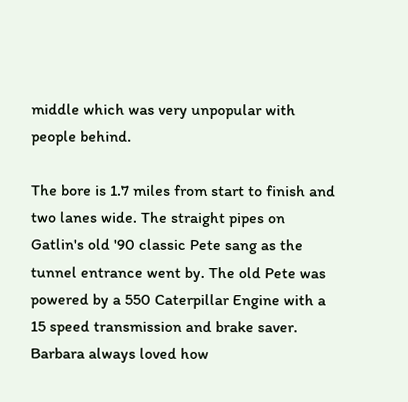middle which was very unpopular with people behind.

The bore is 1.7 miles from start to finish and two lanes wide. The straight pipes on Gatlin's old '90 classic Pete sang as the tunnel entrance went by. The old Pete was powered by a 550 Caterpillar Engine with a 15 speed transmission and brake saver. Barbara always loved how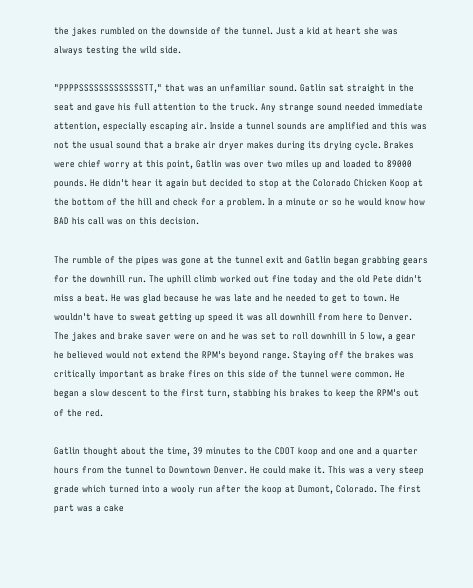the jakes rumbled on the downside of the tunnel. Just a kid at heart she was always testing the wild side.

"PPPPSSSSSSSSSSSSSTT," that was an unfamiliar sound. Gatlin sat straight in the seat and gave his full attention to the truck. Any strange sound needed immediate attention, especially escaping air. Inside a tunnel sounds are amplified and this was not the usual sound that a brake air dryer makes during its drying cycle. Brakes were chief worry at this point, Gatlin was over two miles up and loaded to 89000 pounds. He didn't hear it again but decided to stop at the Colorado Chicken Koop at the bottom of the hill and check for a problem. In a minute or so he would know how BAD his call was on this decision.

The rumble of the pipes was gone at the tunnel exit and Gatlin began grabbing gears for the downhill run. The uphill climb worked out fine today and the old Pete didn't miss a beat. He was glad because he was late and he needed to get to town. He wouldn't have to sweat getting up speed it was all downhill from here to Denver. The jakes and brake saver were on and he was set to roll downhill in 5 low, a gear he believed would not extend the RPM's beyond range. Staying off the brakes was critically important as brake fires on this side of the tunnel were common. He began a slow descent to the first turn, stabbing his brakes to keep the RPM's out of the red.

Gatlin thought about the time, 39 minutes to the CDOT koop and one and a quarter hours from the tunnel to Downtown Denver. He could make it. This was a very steep grade which turned into a wooly run after the koop at Dumont, Colorado. The first part was a cake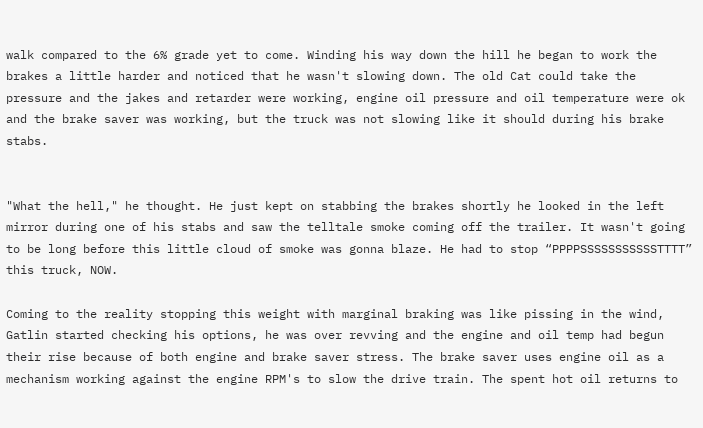walk compared to the 6% grade yet to come. Winding his way down the hill he began to work the brakes a little harder and noticed that he wasn't slowing down. The old Cat could take the pressure and the jakes and retarder were working, engine oil pressure and oil temperature were ok and the brake saver was working, but the truck was not slowing like it should during his brake stabs.


"What the hell," he thought. He just kept on stabbing the brakes shortly he looked in the left mirror during one of his stabs and saw the telltale smoke coming off the trailer. It wasn't going to be long before this little cloud of smoke was gonna blaze. He had to stop “PPPPSSSSSSSSSSSTTTT” this truck, NOW.

Coming to the reality stopping this weight with marginal braking was like pissing in the wind, Gatlin started checking his options, he was over revving and the engine and oil temp had begun their rise because of both engine and brake saver stress. The brake saver uses engine oil as a mechanism working against the engine RPM's to slow the drive train. The spent hot oil returns to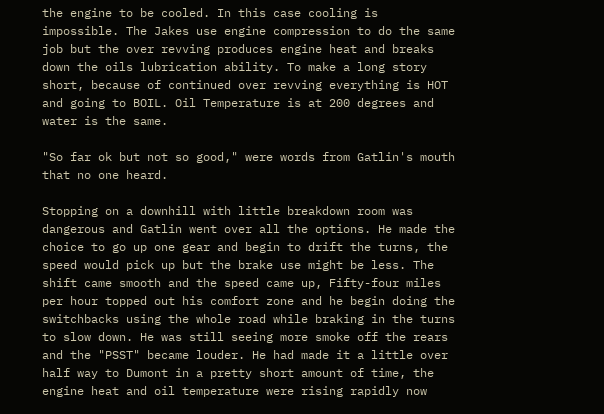the engine to be cooled. In this case cooling is impossible. The Jakes use engine compression to do the same job but the over revving produces engine heat and breaks down the oils lubrication ability. To make a long story short, because of continued over revving everything is HOT and going to BOIL. Oil Temperature is at 200 degrees and water is the same.

"So far ok but not so good," were words from Gatlin's mouth that no one heard.

Stopping on a downhill with little breakdown room was dangerous and Gatlin went over all the options. He made the choice to go up one gear and begin to drift the turns, the speed would pick up but the brake use might be less. The shift came smooth and the speed came up, Fifty-four miles per hour topped out his comfort zone and he begin doing the switchbacks using the whole road while braking in the turns to slow down. He was still seeing more smoke off the rears and the "PSST" became louder. He had made it a little over half way to Dumont in a pretty short amount of time, the engine heat and oil temperature were rising rapidly now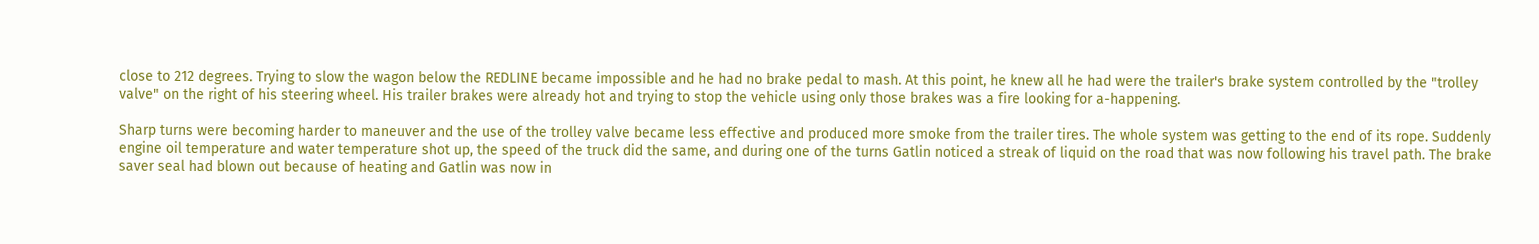close to 212 degrees. Trying to slow the wagon below the REDLINE became impossible and he had no brake pedal to mash. At this point, he knew all he had were the trailer's brake system controlled by the "trolley valve" on the right of his steering wheel. His trailer brakes were already hot and trying to stop the vehicle using only those brakes was a fire looking for a-happening.

Sharp turns were becoming harder to maneuver and the use of the trolley valve became less effective and produced more smoke from the trailer tires. The whole system was getting to the end of its rope. Suddenly engine oil temperature and water temperature shot up, the speed of the truck did the same, and during one of the turns Gatlin noticed a streak of liquid on the road that was now following his travel path. The brake saver seal had blown out because of heating and Gatlin was now in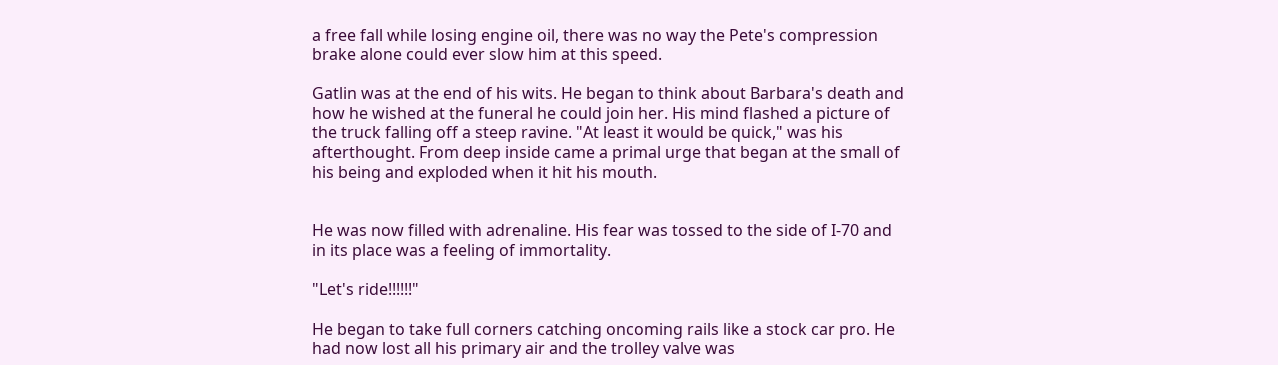a free fall while losing engine oil, there was no way the Pete's compression brake alone could ever slow him at this speed.

Gatlin was at the end of his wits. He began to think about Barbara's death and how he wished at the funeral he could join her. His mind flashed a picture of the truck falling off a steep ravine. "At least it would be quick," was his afterthought. From deep inside came a primal urge that began at the small of his being and exploded when it hit his mouth.


He was now filled with adrenaline. His fear was tossed to the side of I-70 and in its place was a feeling of immortality.

"Let's ride!!!!!!"

He began to take full corners catching oncoming rails like a stock car pro. He had now lost all his primary air and the trolley valve was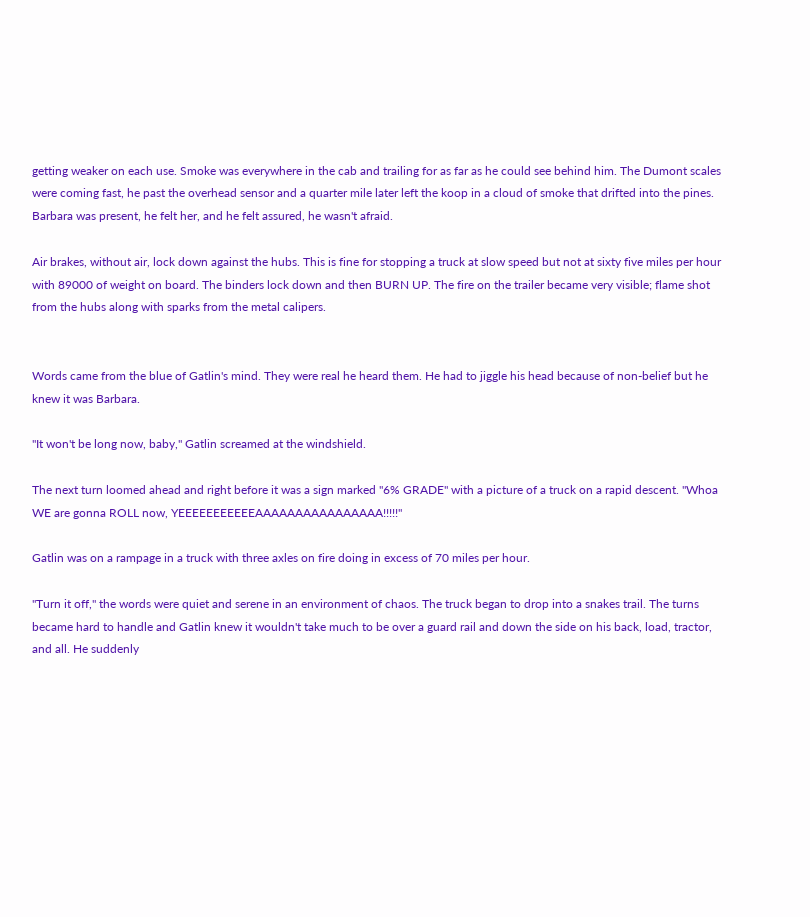getting weaker on each use. Smoke was everywhere in the cab and trailing for as far as he could see behind him. The Dumont scales were coming fast, he past the overhead sensor and a quarter mile later left the koop in a cloud of smoke that drifted into the pines. Barbara was present, he felt her, and he felt assured, he wasn't afraid.

Air brakes, without air, lock down against the hubs. This is fine for stopping a truck at slow speed but not at sixty five miles per hour with 89000 of weight on board. The binders lock down and then BURN UP. The fire on the trailer became very visible; flame shot from the hubs along with sparks from the metal calipers.


Words came from the blue of Gatlin's mind. They were real he heard them. He had to jiggle his head because of non-belief but he knew it was Barbara.

"It won't be long now, baby," Gatlin screamed at the windshield.

The next turn loomed ahead and right before it was a sign marked "6% GRADE" with a picture of a truck on a rapid descent. "Whoa WE are gonna ROLL now, YEEEEEEEEEEEAAAAAAAAAAAAAAAA!!!!!"

Gatlin was on a rampage in a truck with three axles on fire doing in excess of 70 miles per hour.

"Turn it off," the words were quiet and serene in an environment of chaos. The truck began to drop into a snakes trail. The turns became hard to handle and Gatlin knew it wouldn't take much to be over a guard rail and down the side on his back, load, tractor, and all. He suddenly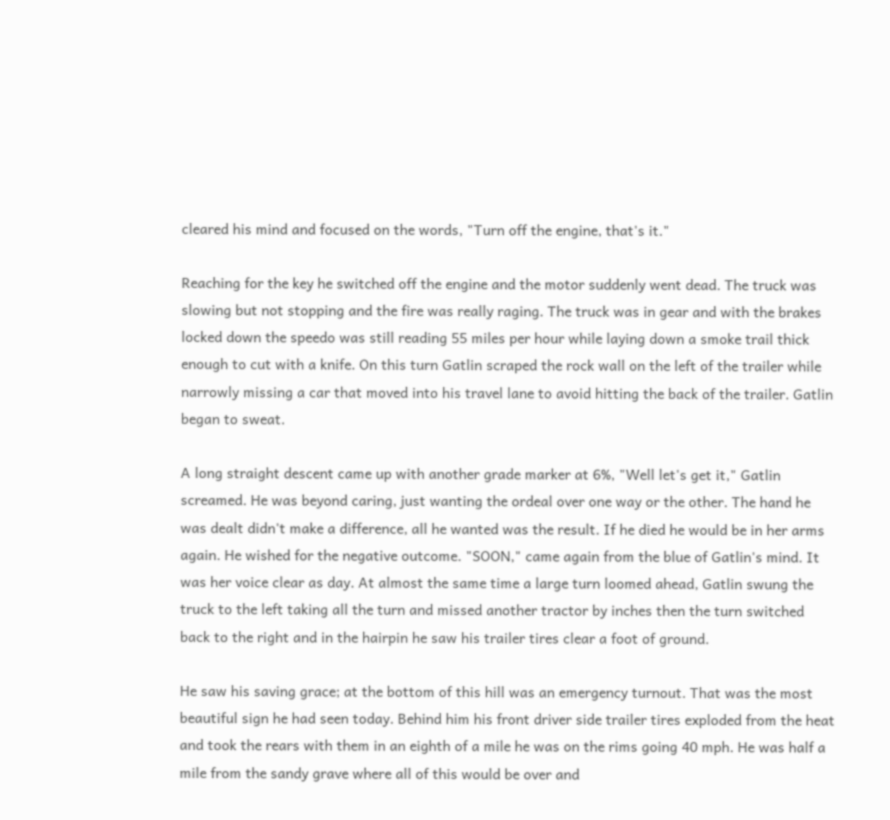cleared his mind and focused on the words, "Turn off the engine, that's it."

Reaching for the key he switched off the engine and the motor suddenly went dead. The truck was slowing but not stopping and the fire was really raging. The truck was in gear and with the brakes locked down the speedo was still reading 55 miles per hour while laying down a smoke trail thick enough to cut with a knife. On this turn Gatlin scraped the rock wall on the left of the trailer while narrowly missing a car that moved into his travel lane to avoid hitting the back of the trailer. Gatlin began to sweat.

A long straight descent came up with another grade marker at 6%, "Well let's get it," Gatlin screamed. He was beyond caring, just wanting the ordeal over one way or the other. The hand he was dealt didn't make a difference, all he wanted was the result. If he died he would be in her arms again. He wished for the negative outcome. "SOON," came again from the blue of Gatlin's mind. It was her voice clear as day. At almost the same time a large turn loomed ahead, Gatlin swung the truck to the left taking all the turn and missed another tractor by inches then the turn switched back to the right and in the hairpin he saw his trailer tires clear a foot of ground.

He saw his saving grace; at the bottom of this hill was an emergency turnout. That was the most beautiful sign he had seen today. Behind him his front driver side trailer tires exploded from the heat and took the rears with them in an eighth of a mile he was on the rims going 40 mph. He was half a mile from the sandy grave where all of this would be over and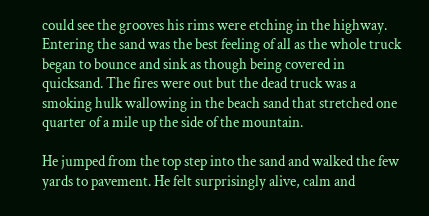could see the grooves his rims were etching in the highway. Entering the sand was the best feeling of all as the whole truck began to bounce and sink as though being covered in quicksand. The fires were out but the dead truck was a smoking hulk wallowing in the beach sand that stretched one quarter of a mile up the side of the mountain.

He jumped from the top step into the sand and walked the few yards to pavement. He felt surprisingly alive, calm and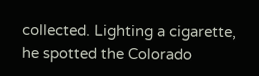collected. Lighting a cigarette, he spotted the Colorado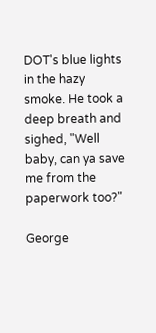DOT's blue lights in the hazy smoke. He took a deep breath and sighed, "Well baby, can ya save me from the paperwork too?"

George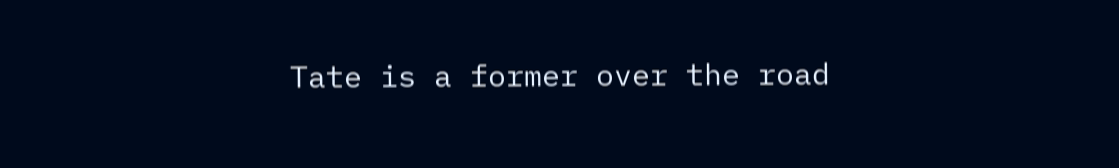Tate is a former over the road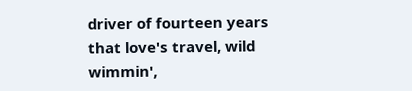driver of fourteen years that love's travel, wild wimmin',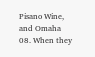Pisano Wine, and Omaha 08. When they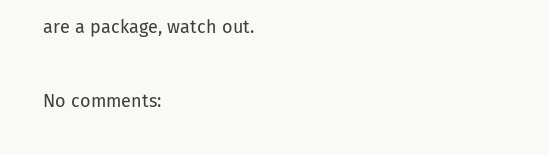are a package, watch out.

No comments: